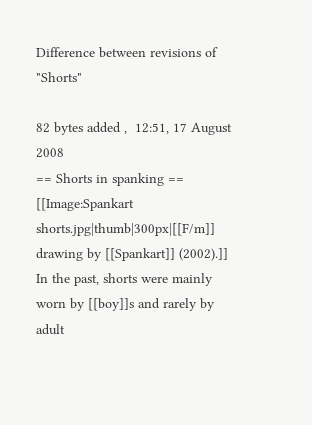Difference between revisions of "Shorts"

82 bytes added ,  12:51, 17 August 2008
== Shorts in spanking ==
[[Image:Spankart shorts.jpg|thumb|300px|[[F/m]] drawing by [[Spankart]] (2002).]]
In the past, shorts were mainly worn by [[boy]]s and rarely by adult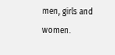men, girls and women.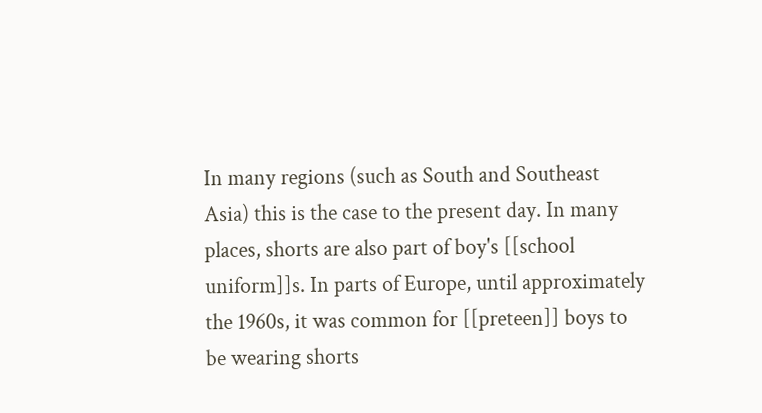In many regions (such as South and Southeast Asia) this is the case to the present day. In many places, shorts are also part of boy's [[school uniform]]s. In parts of Europe, until approximately the 1960s, it was common for [[preteen]] boys to be wearing shorts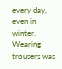every day, even in winter. Wearing trousers was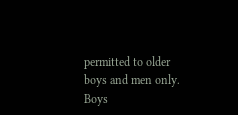permitted to older boys and men only. Boys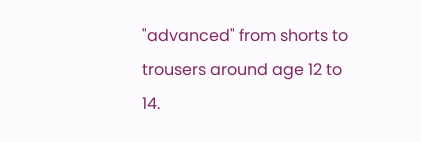"advanced" from shorts to trousers around age 12 to 14.